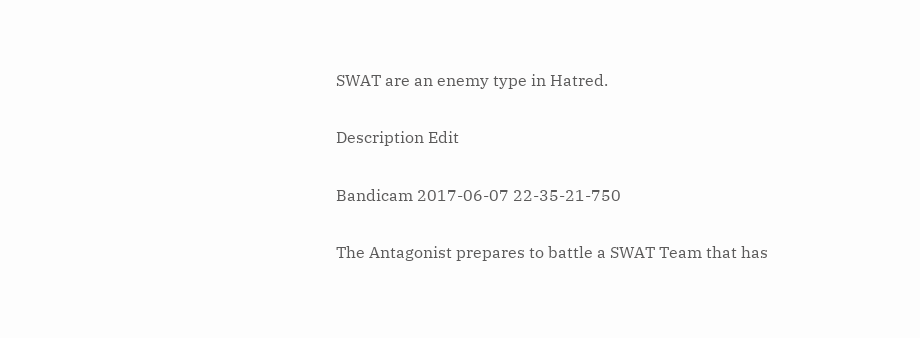SWAT are an enemy type in Hatred.

Description Edit

Bandicam 2017-06-07 22-35-21-750

The Antagonist prepares to battle a SWAT Team that has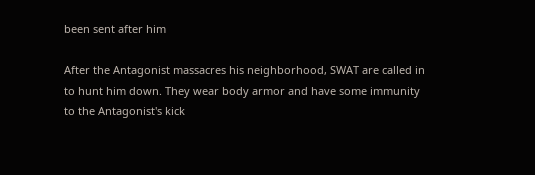been sent after him

After the Antagonist massacres his neighborhood, SWAT are called in to hunt him down. They wear body armor and have some immunity to the Antagonist's kick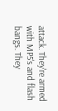attack. They're armed with MP5's and flash bangs. They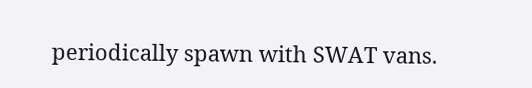periodically spawn with SWAT vans.